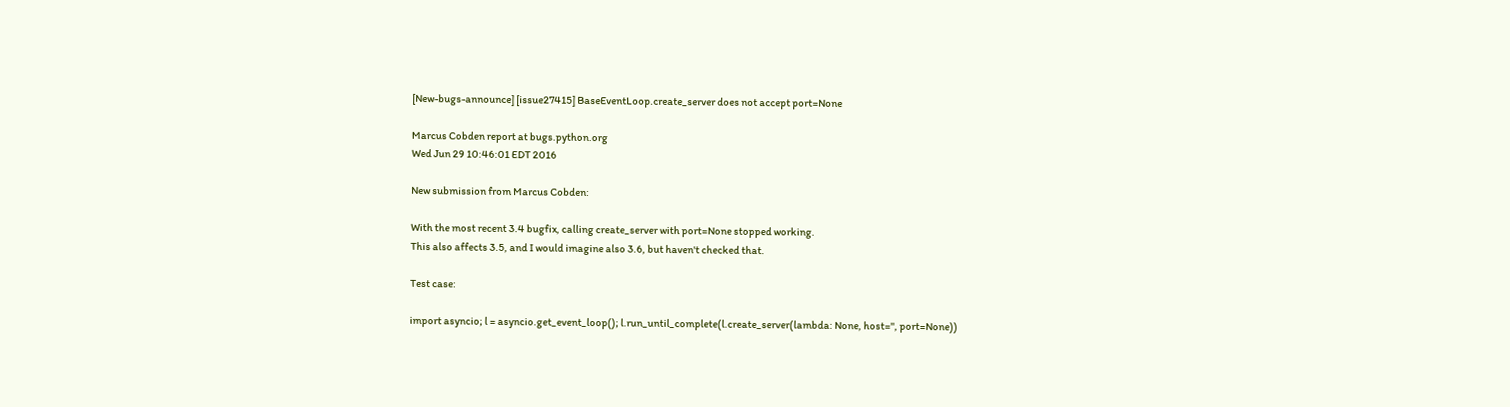[New-bugs-announce] [issue27415] BaseEventLoop.create_server does not accept port=None

Marcus Cobden report at bugs.python.org
Wed Jun 29 10:46:01 EDT 2016

New submission from Marcus Cobden:

With the most recent 3.4 bugfix, calling create_server with port=None stopped working.
This also affects 3.5, and I would imagine also 3.6, but haven't checked that.

Test case:

import asyncio; l = asyncio.get_event_loop(); l.run_until_complete(l.create_server(lambda: None, host='', port=None))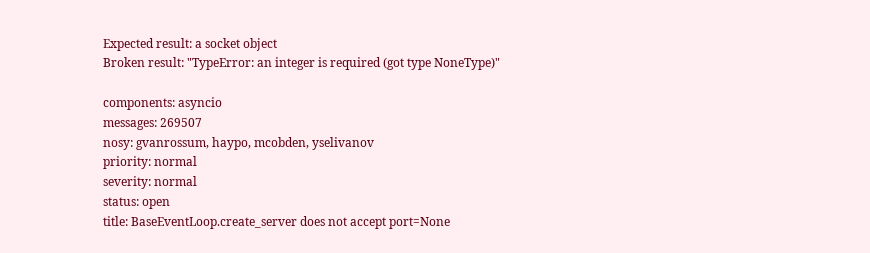Expected result: a socket object
Broken result: "TypeError: an integer is required (got type NoneType)"

components: asyncio
messages: 269507
nosy: gvanrossum, haypo, mcobden, yselivanov
priority: normal
severity: normal
status: open
title: BaseEventLoop.create_server does not accept port=None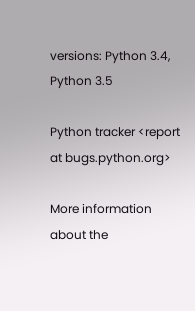versions: Python 3.4, Python 3.5

Python tracker <report at bugs.python.org>

More information about the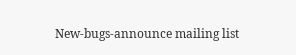New-bugs-announce mailing list